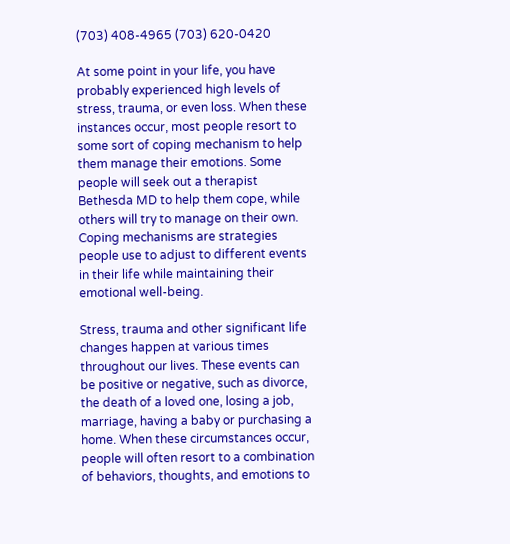(703) 408-4965 (703) 620-0420

At some point in your life, you have probably experienced high levels of stress, trauma, or even loss. When these instances occur, most people resort to some sort of coping mechanism to help them manage their emotions. Some people will seek out a therapist Bethesda MD to help them cope, while others will try to manage on their own. Coping mechanisms are strategies people use to adjust to different events in their life while maintaining their emotional well-being.

Stress, trauma and other significant life changes happen at various times throughout our lives. These events can be positive or negative, such as divorce, the death of a loved one, losing a job, marriage, having a baby or purchasing a home. When these circumstances occur, people will often resort to a combination of behaviors, thoughts, and emotions to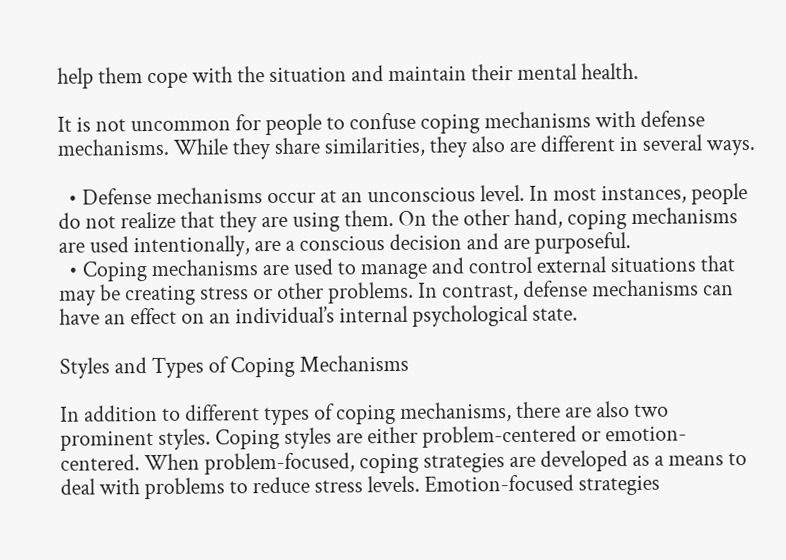help them cope with the situation and maintain their mental health.

It is not uncommon for people to confuse coping mechanisms with defense mechanisms. While they share similarities, they also are different in several ways.

  • Defense mechanisms occur at an unconscious level. In most instances, people do not realize that they are using them. On the other hand, coping mechanisms are used intentionally, are a conscious decision and are purposeful.
  • Coping mechanisms are used to manage and control external situations that may be creating stress or other problems. In contrast, defense mechanisms can have an effect on an individual’s internal psychological state.

Styles and Types of Coping Mechanisms

In addition to different types of coping mechanisms, there are also two prominent styles. Coping styles are either problem-centered or emotion-centered. When problem-focused, coping strategies are developed as a means to deal with problems to reduce stress levels. Emotion-focused strategies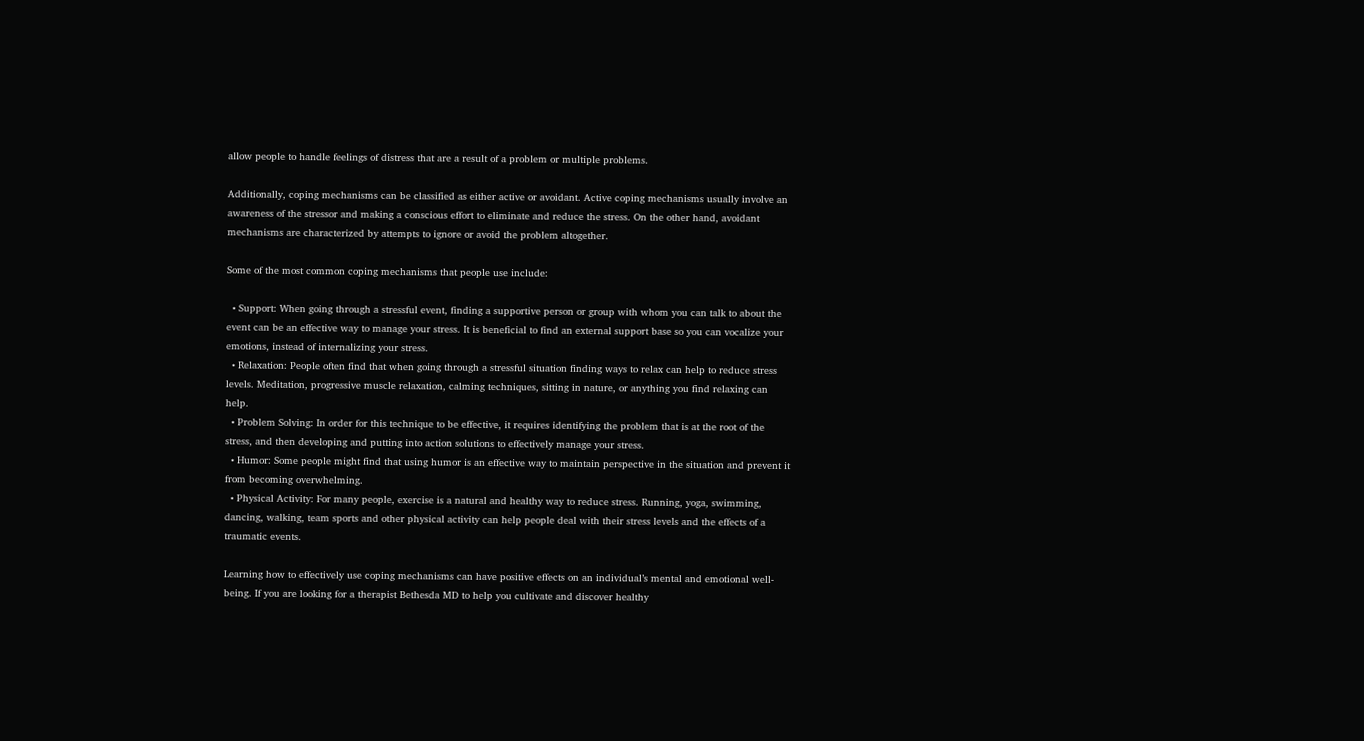allow people to handle feelings of distress that are a result of a problem or multiple problems.

Additionally, coping mechanisms can be classified as either active or avoidant. Active coping mechanisms usually involve an awareness of the stressor and making a conscious effort to eliminate and reduce the stress. On the other hand, avoidant mechanisms are characterized by attempts to ignore or avoid the problem altogether.

Some of the most common coping mechanisms that people use include:

  • Support: When going through a stressful event, finding a supportive person or group with whom you can talk to about the event can be an effective way to manage your stress. It is beneficial to find an external support base so you can vocalize your emotions, instead of internalizing your stress.
  • Relaxation: People often find that when going through a stressful situation finding ways to relax can help to reduce stress levels. Meditation, progressive muscle relaxation, calming techniques, sitting in nature, or anything you find relaxing can help.
  • Problem Solving: In order for this technique to be effective, it requires identifying the problem that is at the root of the stress, and then developing and putting into action solutions to effectively manage your stress.
  • Humor: Some people might find that using humor is an effective way to maintain perspective in the situation and prevent it from becoming overwhelming.
  • Physical Activity: For many people, exercise is a natural and healthy way to reduce stress. Running, yoga, swimming, dancing, walking, team sports and other physical activity can help people deal with their stress levels and the effects of a traumatic events.

Learning how to effectively use coping mechanisms can have positive effects on an individual’s mental and emotional well-being. If you are looking for a therapist Bethesda MD to help you cultivate and discover healthy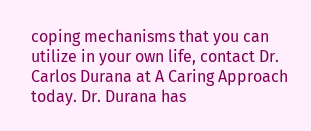coping mechanisms that you can utilize in your own life, contact Dr. Carlos Durana at A Caring Approach today. Dr. Durana has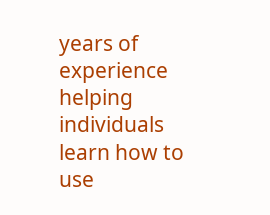years of experience helping individuals learn how to use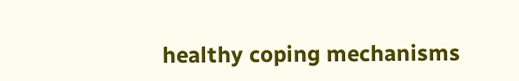healthy coping mechanisms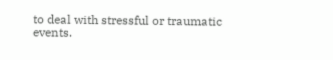to deal with stressful or traumatic events.